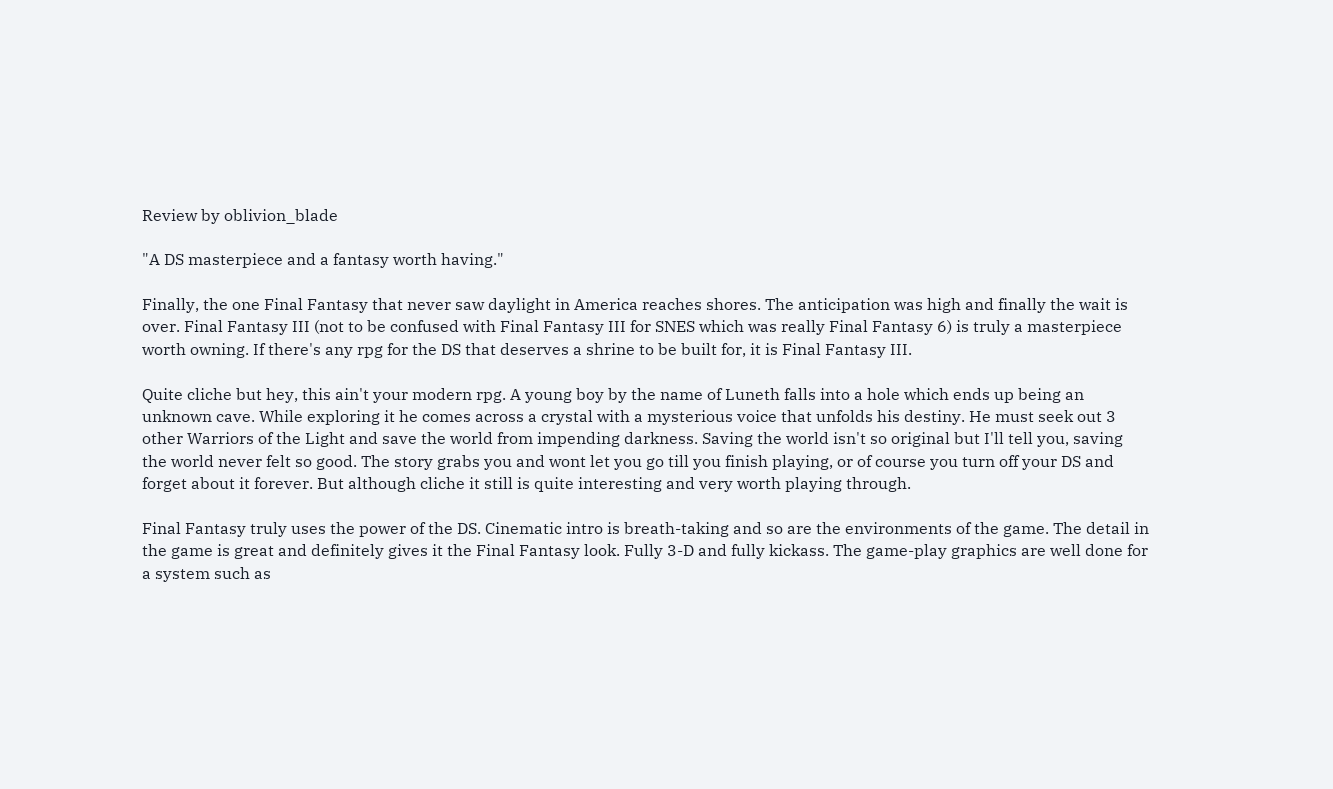Review by oblivion_blade

"A DS masterpiece and a fantasy worth having."

Finally, the one Final Fantasy that never saw daylight in America reaches shores. The anticipation was high and finally the wait is over. Final Fantasy III (not to be confused with Final Fantasy III for SNES which was really Final Fantasy 6) is truly a masterpiece worth owning. If there's any rpg for the DS that deserves a shrine to be built for, it is Final Fantasy III.

Quite cliche but hey, this ain't your modern rpg. A young boy by the name of Luneth falls into a hole which ends up being an unknown cave. While exploring it he comes across a crystal with a mysterious voice that unfolds his destiny. He must seek out 3 other Warriors of the Light and save the world from impending darkness. Saving the world isn't so original but I'll tell you, saving the world never felt so good. The story grabs you and wont let you go till you finish playing, or of course you turn off your DS and forget about it forever. But although cliche it still is quite interesting and very worth playing through.

Final Fantasy truly uses the power of the DS. Cinematic intro is breath-taking and so are the environments of the game. The detail in the game is great and definitely gives it the Final Fantasy look. Fully 3-D and fully kickass. The game-play graphics are well done for a system such as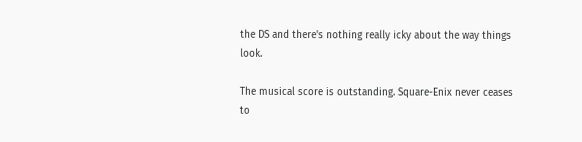the DS and there's nothing really icky about the way things look.

The musical score is outstanding. Square-Enix never ceases to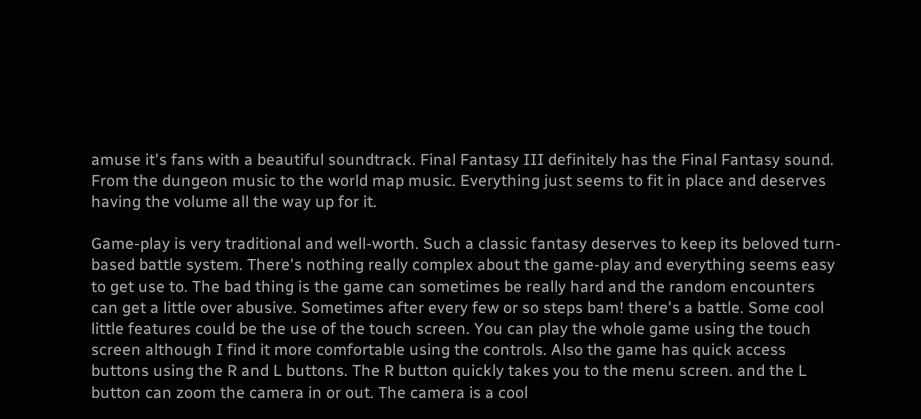amuse it's fans with a beautiful soundtrack. Final Fantasy III definitely has the Final Fantasy sound. From the dungeon music to the world map music. Everything just seems to fit in place and deserves having the volume all the way up for it.

Game-play is very traditional and well-worth. Such a classic fantasy deserves to keep its beloved turn-based battle system. There's nothing really complex about the game-play and everything seems easy to get use to. The bad thing is the game can sometimes be really hard and the random encounters can get a little over abusive. Sometimes after every few or so steps bam! there's a battle. Some cool little features could be the use of the touch screen. You can play the whole game using the touch screen although I find it more comfortable using the controls. Also the game has quick access buttons using the R and L buttons. The R button quickly takes you to the menu screen. and the L button can zoom the camera in or out. The camera is a cool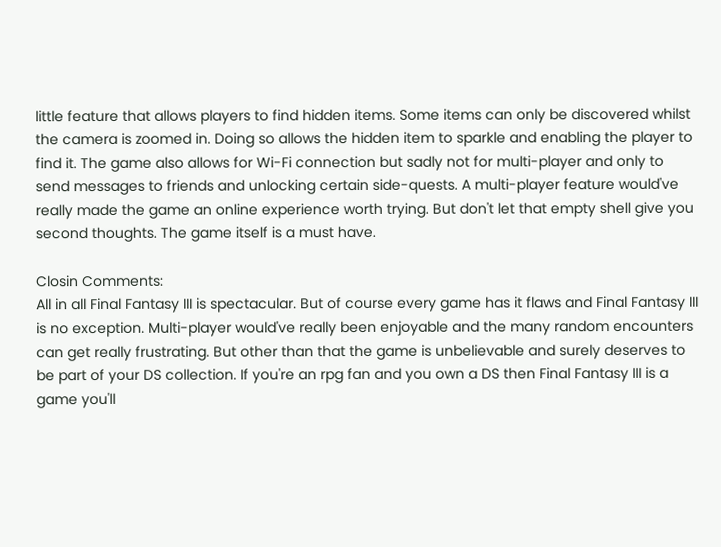little feature that allows players to find hidden items. Some items can only be discovered whilst the camera is zoomed in. Doing so allows the hidden item to sparkle and enabling the player to find it. The game also allows for Wi-Fi connection but sadly not for multi-player and only to send messages to friends and unlocking certain side-quests. A multi-player feature would've really made the game an online experience worth trying. But don't let that empty shell give you second thoughts. The game itself is a must have.

Closin Comments:
All in all Final Fantasy III is spectacular. But of course every game has it flaws and Final Fantasy III is no exception. Multi-player would've really been enjoyable and the many random encounters can get really frustrating. But other than that the game is unbelievable and surely deserves to be part of your DS collection. If you're an rpg fan and you own a DS then Final Fantasy III is a game you'll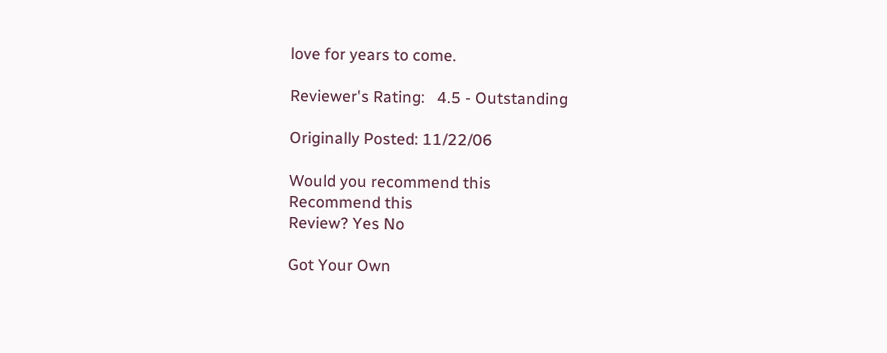love for years to come.

Reviewer's Rating:   4.5 - Outstanding

Originally Posted: 11/22/06

Would you recommend this
Recommend this
Review? Yes No

Got Your Own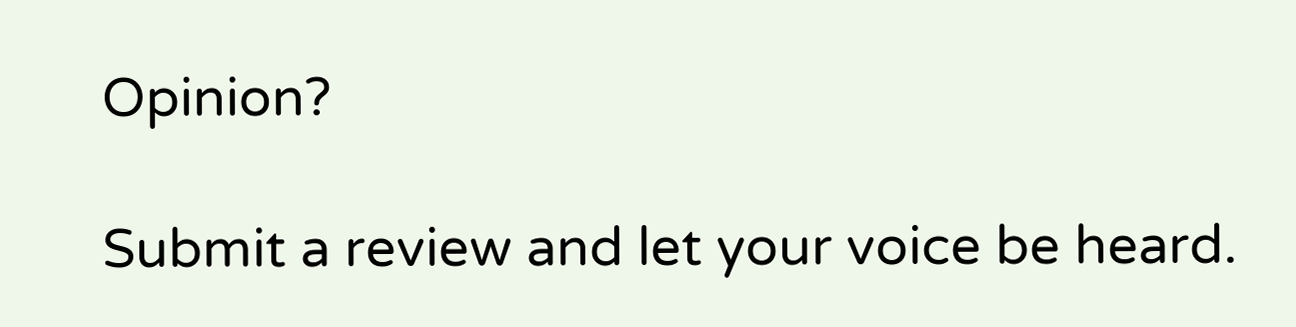Opinion?

Submit a review and let your voice be heard.